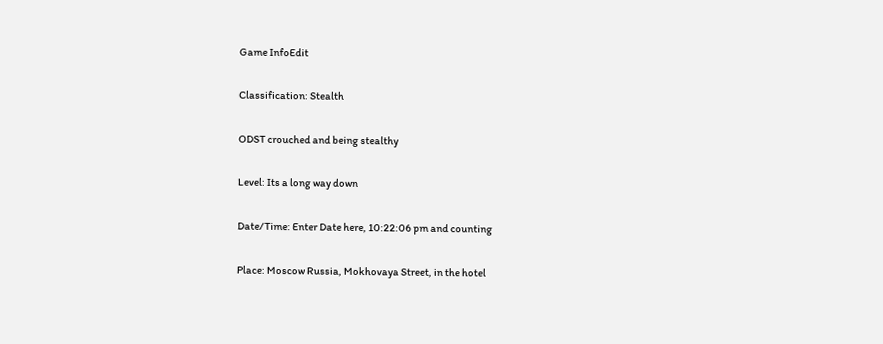Game InfoEdit

Classification: Stealth

ODST crouched and being stealthy

Level: Its a long way down

Date/Time: Enter Date here, 10:22:06 pm and counting

Place: Moscow Russia, Mokhovaya Street, in the hotel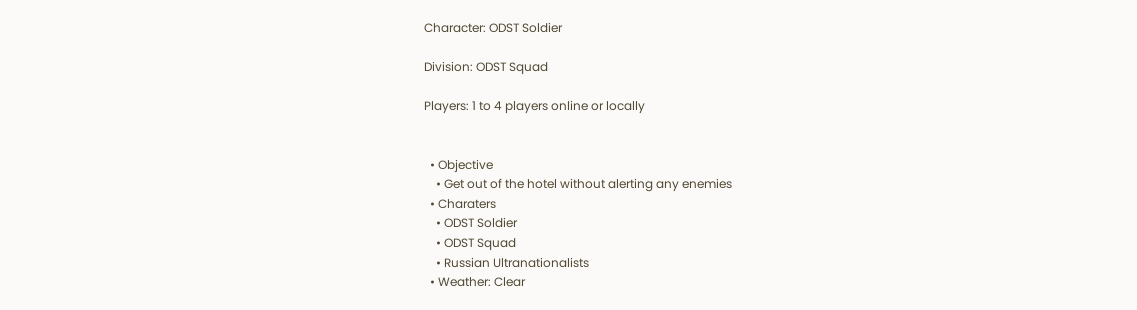Character: ODST Soldier

Division: ODST Squad

Players: 1 to 4 players online or locally


  • Objective
    • Get out of the hotel without alerting any enemies
  • Charaters
    • ODST Soldier
    • ODST Squad
    • Russian Ultranationalists
  • Weather: Clear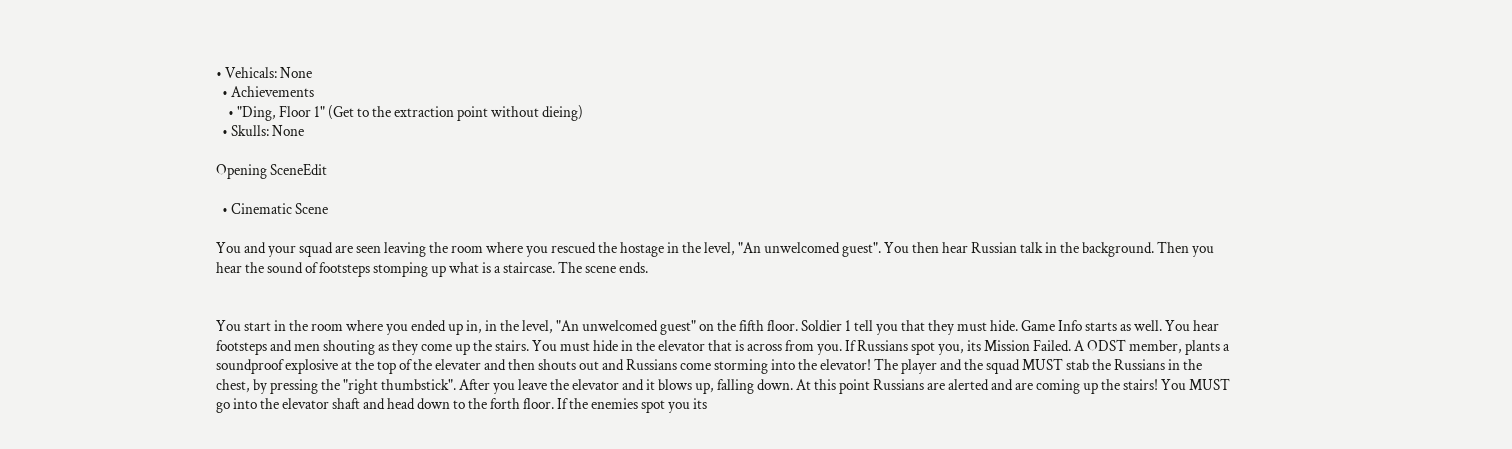• Vehicals: None
  • Achievements
    • "Ding, Floor 1" (Get to the extraction point without dieing)
  • Skulls: None

Opening SceneEdit

  • Cinematic Scene

You and your squad are seen leaving the room where you rescued the hostage in the level, "An unwelcomed guest". You then hear Russian talk in the background. Then you hear the sound of footsteps stomping up what is a staircase. The scene ends.


You start in the room where you ended up in, in the level, "An unwelcomed guest" on the fifth floor. Soldier 1 tell you that they must hide. Game Info starts as well. You hear footsteps and men shouting as they come up the stairs. You must hide in the elevator that is across from you. If Russians spot you, its Mission Failed. A ODST member, plants a soundproof explosive at the top of the elevater and then shouts out and Russians come storming into the elevator! The player and the squad MUST stab the Russians in the chest, by pressing the "right thumbstick". After you leave the elevator and it blows up, falling down. At this point Russians are alerted and are coming up the stairs! You MUST go into the elevator shaft and head down to the forth floor. If the enemies spot you its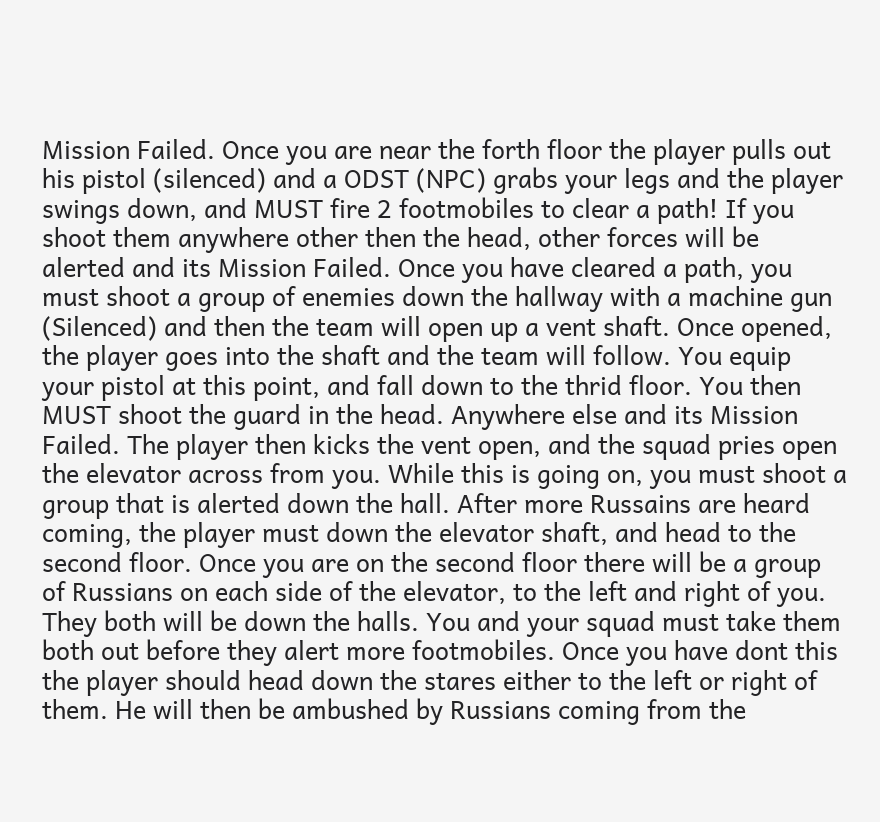Mission Failed. Once you are near the forth floor the player pulls out his pistol (silenced) and a ODST (NPC) grabs your legs and the player swings down, and MUST fire 2 footmobiles to clear a path! If you shoot them anywhere other then the head, other forces will be alerted and its Mission Failed. Once you have cleared a path, you must shoot a group of enemies down the hallway with a machine gun (Silenced) and then the team will open up a vent shaft. Once opened, the player goes into the shaft and the team will follow. You equip your pistol at this point, and fall down to the thrid floor. You then MUST shoot the guard in the head. Anywhere else and its Mission Failed. The player then kicks the vent open, and the squad pries open the elevator across from you. While this is going on, you must shoot a group that is alerted down the hall. After more Russains are heard coming, the player must down the elevator shaft, and head to the second floor. Once you are on the second floor there will be a group of Russians on each side of the elevator, to the left and right of you. They both will be down the halls. You and your squad must take them both out before they alert more footmobiles. Once you have dont this the player should head down the stares either to the left or right of them. He will then be ambushed by Russians coming from the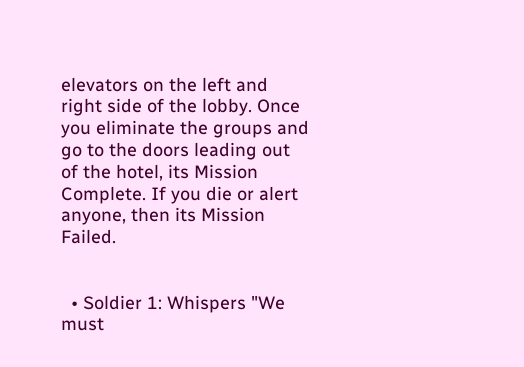elevators on the left and right side of the lobby. Once you eliminate the groups and go to the doors leading out of the hotel, its Mission Complete. If you die or alert anyone, then its Mission Failed.


  • Soldier 1: Whispers "We must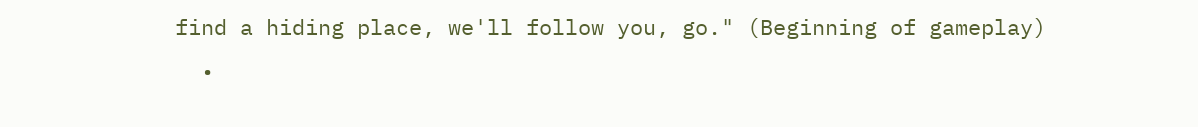find a hiding place, we'll follow you, go." (Beginning of gameplay)
  •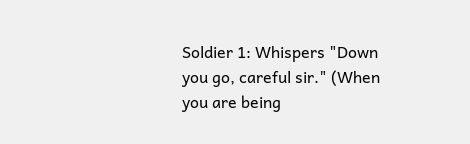Soldier 1: Whispers "Down you go, careful sir." (When you are being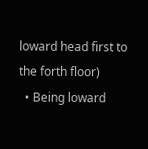loward head first to the forth floor)
  • Being loward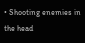• Shooting enemies in the head